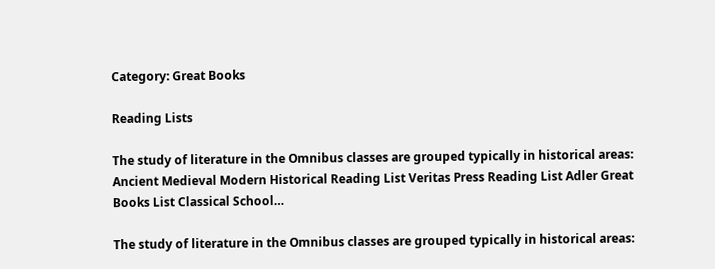Category: Great Books

Reading Lists

The study of literature in the Omnibus classes are grouped typically in historical areas: Ancient Medieval Modern Historical Reading List Veritas Press Reading List Adler Great Books List Classical School…

The study of literature in the Omnibus classes are grouped typically in historical areas: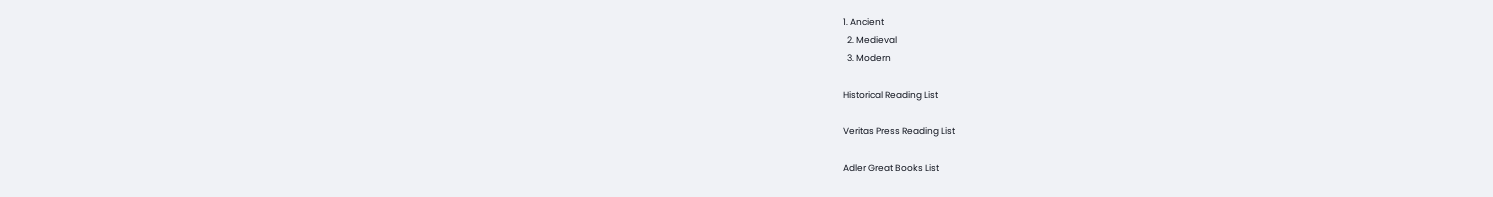1. Ancient
  2. Medieval
  3. Modern

Historical Reading List

Veritas Press Reading List

Adler Great Books List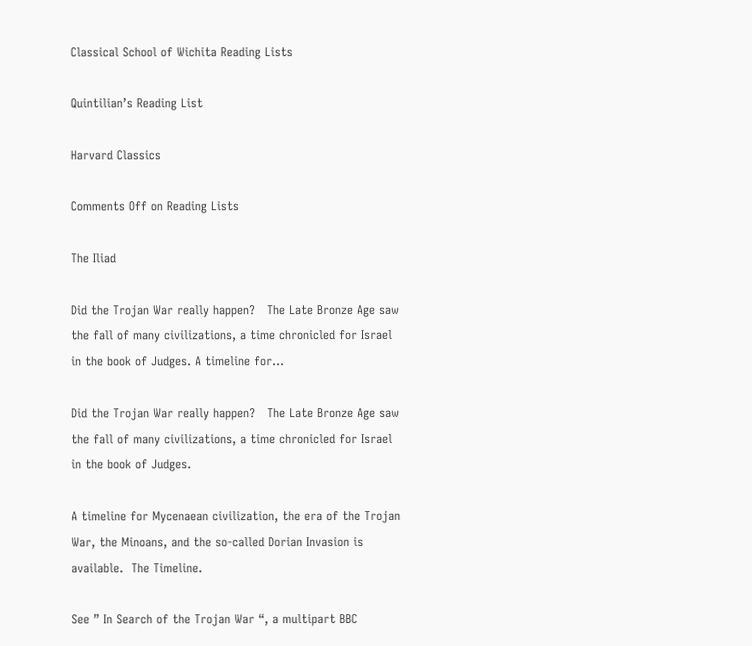Classical School of Wichita Reading Lists

Quintilian’s Reading List

Harvard Classics

Comments Off on Reading Lists

The Iliad

Did the Trojan War really happen?   The Late Bronze Age saw the fall of many civilizations, a time chronicled for Israel in the book of Judges. A timeline for…

Did the Trojan War really happen?   The Late Bronze Age saw the fall of many civilizations, a time chronicled for Israel in the book of Judges.

A timeline for Mycenaean civilization, the era of the Trojan War, the Minoans, and the so-called Dorian Invasion is available.  The Timeline.

See ” In Search of the Trojan War “, a multipart BBC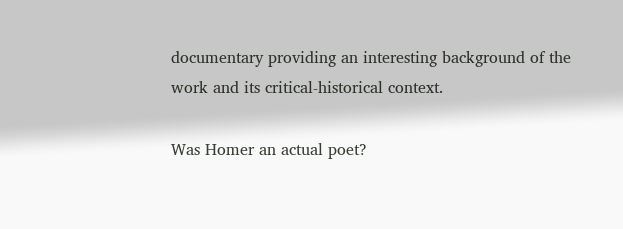documentary providing an interesting background of the work and its critical-historical context.

Was Homer an actual poet?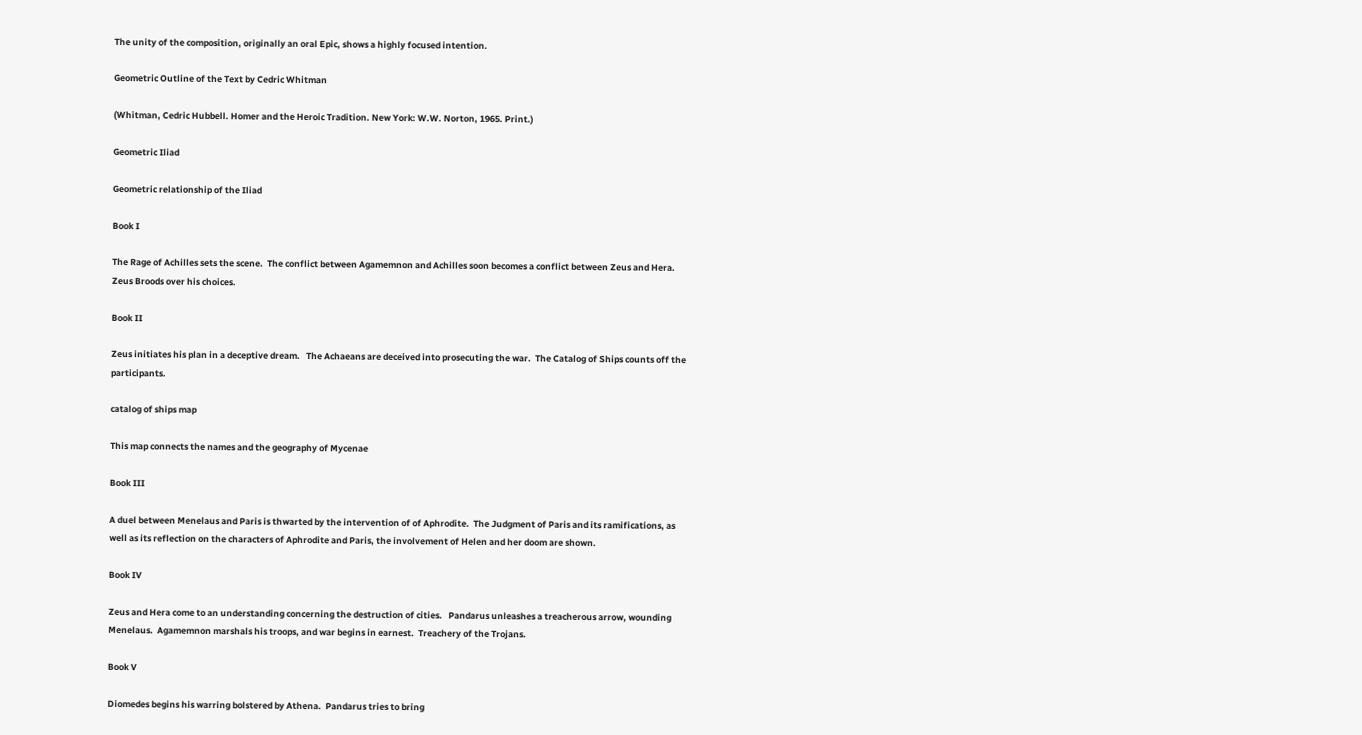The unity of the composition, originally an oral Epic, shows a highly focused intention.

Geometric Outline of the Text by Cedric Whitman

(Whitman, Cedric Hubbell. Homer and the Heroic Tradition. New York: W.W. Norton, 1965. Print.)

Geometric Iliad

Geometric relationship of the Iliad

Book I

The Rage of Achilles sets the scene.  The conflict between Agamemnon and Achilles soon becomes a conflict between Zeus and Hera.  Zeus Broods over his choices.

Book II

Zeus initiates his plan in a deceptive dream.   The Achaeans are deceived into prosecuting the war.  The Catalog of Ships counts off the participants.

catalog of ships map

This map connects the names and the geography of Mycenae

Book III

A duel between Menelaus and Paris is thwarted by the intervention of of Aphrodite.  The Judgment of Paris and its ramifications, as well as its reflection on the characters of Aphrodite and Paris, the involvement of Helen and her doom are shown.

Book IV

Zeus and Hera come to an understanding concerning the destruction of cities.   Pandarus unleashes a treacherous arrow, wounding Menelaus.  Agamemnon marshals his troops, and war begins in earnest.  Treachery of the Trojans.

Book V

Diomedes begins his warring bolstered by Athena.  Pandarus tries to bring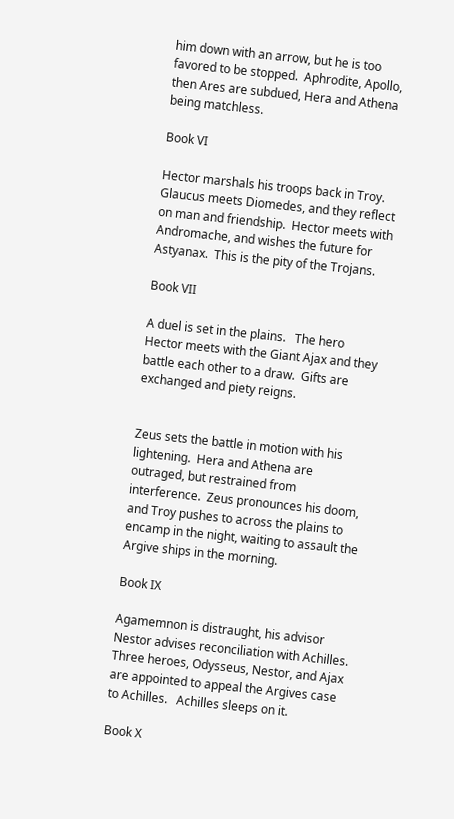him down with an arrow, but he is too favored to be stopped.  Aphrodite, Apollo, then Ares are subdued, Hera and Athena being matchless.

Book VI

Hector marshals his troops back in Troy.  Glaucus meets Diomedes, and they reflect on man and friendship.  Hector meets with Andromache, and wishes the future for Astyanax.  This is the pity of the Trojans.

Book VII

A duel is set in the plains.   The hero Hector meets with the Giant Ajax and they battle each other to a draw.  Gifts are exchanged and piety reigns.


Zeus sets the battle in motion with his lightening.  Hera and Athena are outraged, but restrained from interference.  Zeus pronounces his doom, and Troy pushes to across the plains to encamp in the night, waiting to assault the Argive ships in the morning.

Book IX

Agamemnon is distraught, his advisor Nestor advises reconciliation with Achilles.   Three heroes, Odysseus, Nestor, and Ajax are appointed to appeal the Argives case to Achilles.   Achilles sleeps on it.

Book X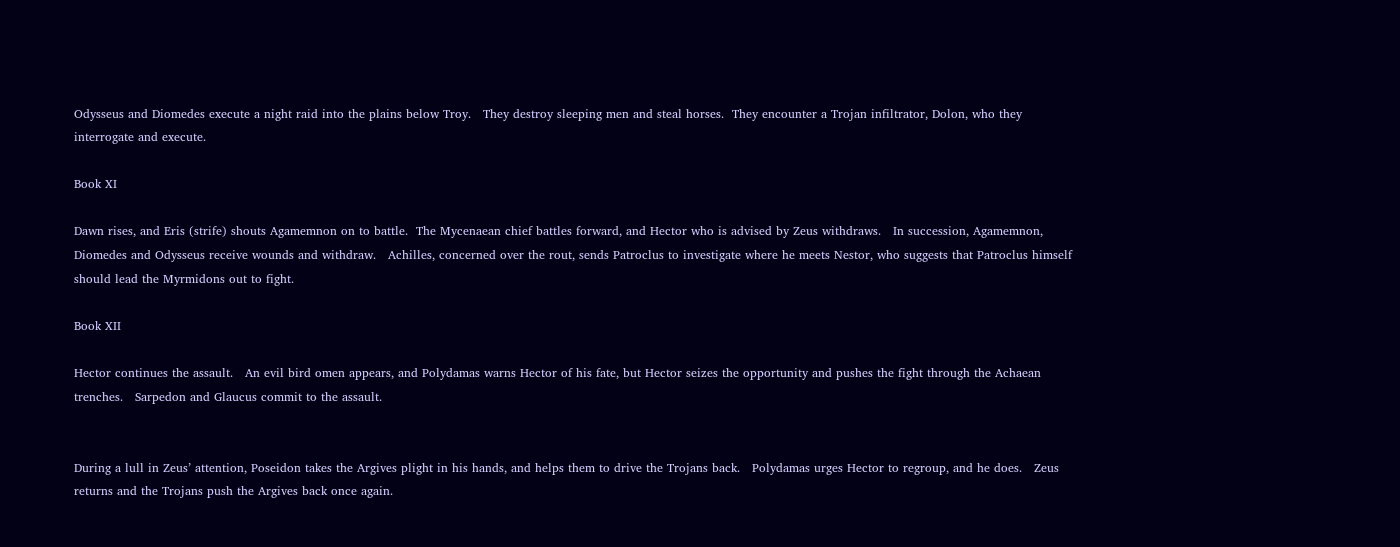Odysseus and Diomedes execute a night raid into the plains below Troy.   They destroy sleeping men and steal horses.  They encounter a Trojan infiltrator, Dolon, who they interrogate and execute.

Book XI

Dawn rises, and Eris (strife) shouts Agamemnon on to battle.  The Mycenaean chief battles forward, and Hector who is advised by Zeus withdraws.   In succession, Agamemnon, Diomedes and Odysseus receive wounds and withdraw.   Achilles, concerned over the rout, sends Patroclus to investigate where he meets Nestor, who suggests that Patroclus himself should lead the Myrmidons out to fight.

Book XII

Hector continues the assault.   An evil bird omen appears, and Polydamas warns Hector of his fate, but Hector seizes the opportunity and pushes the fight through the Achaean trenches.   Sarpedon and Glaucus commit to the assault.


During a lull in Zeus’ attention, Poseidon takes the Argives plight in his hands, and helps them to drive the Trojans back.   Polydamas urges Hector to regroup, and he does.   Zeus returns and the Trojans push the Argives back once again.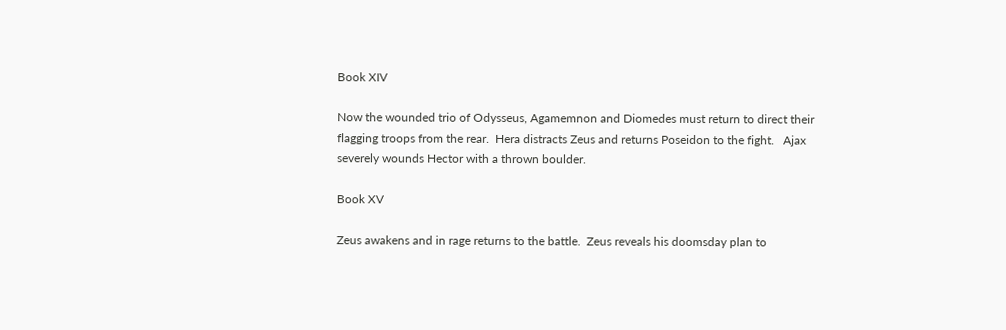Book XIV

Now the wounded trio of Odysseus, Agamemnon and Diomedes must return to direct their flagging troops from the rear.  Hera distracts Zeus and returns Poseidon to the fight.   Ajax severely wounds Hector with a thrown boulder.

Book XV

Zeus awakens and in rage returns to the battle.  Zeus reveals his doomsday plan to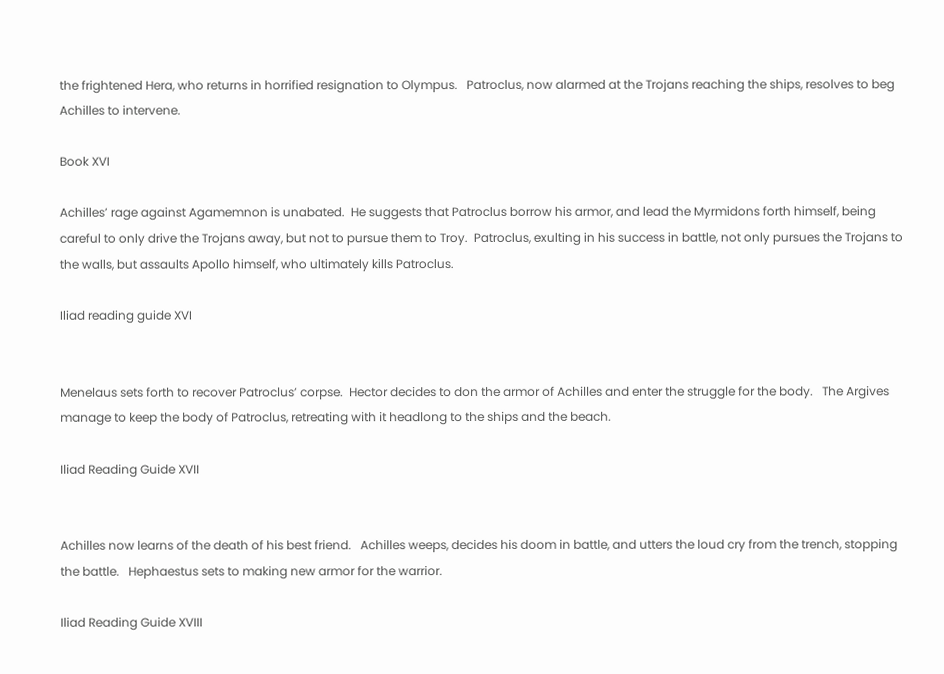the frightened Hera, who returns in horrified resignation to Olympus.   Patroclus, now alarmed at the Trojans reaching the ships, resolves to beg Achilles to intervene.

Book XVI

Achilles’ rage against Agamemnon is unabated.  He suggests that Patroclus borrow his armor, and lead the Myrmidons forth himself, being careful to only drive the Trojans away, but not to pursue them to Troy.  Patroclus, exulting in his success in battle, not only pursues the Trojans to the walls, but assaults Apollo himself, who ultimately kills Patroclus.

Iliad reading guide XVI


Menelaus sets forth to recover Patroclus’ corpse.  Hector decides to don the armor of Achilles and enter the struggle for the body.   The Argives manage to keep the body of Patroclus, retreating with it headlong to the ships and the beach.

Iliad Reading Guide XVII


Achilles now learns of the death of his best friend.   Achilles weeps, decides his doom in battle, and utters the loud cry from the trench, stopping the battle.   Hephaestus sets to making new armor for the warrior.

Iliad Reading Guide XVIII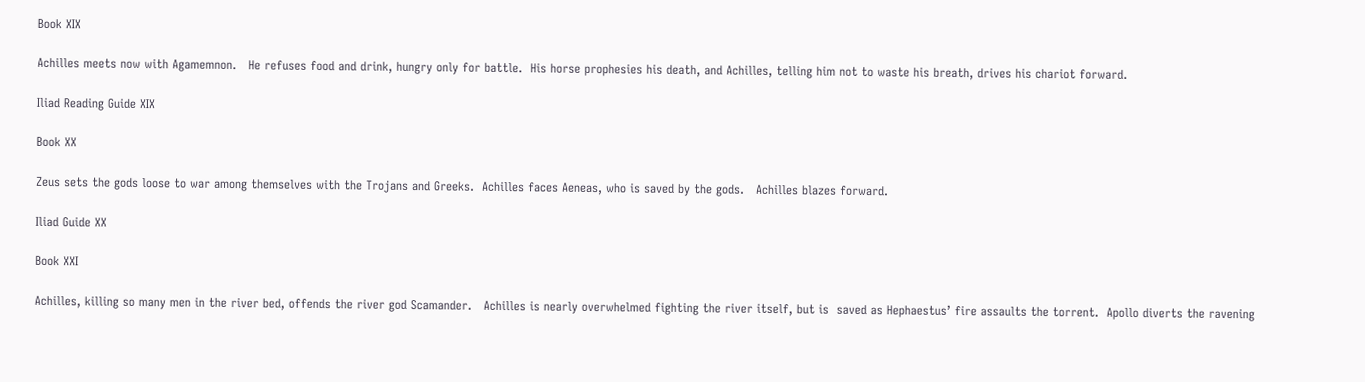Book XIX

Achilles meets now with Agamemnon.   He refuses food and drink, hungry only for battle.  His horse prophesies his death, and Achilles, telling him not to waste his breath, drives his chariot forward.

Iliad Reading Guide XIX

Book XX

Zeus sets the gods loose to war among themselves with the Trojans and Greeks.  Achilles faces Aeneas, who is saved by the gods.   Achilles blazes forward.

Iliad Guide XX

Book XXI

Achilles, killing so many men in the river bed, offends the river god Scamander.   Achilles is nearly overwhelmed fighting the river itself, but is  saved as Hephaestus’ fire assaults the torrent.  Apollo diverts the ravening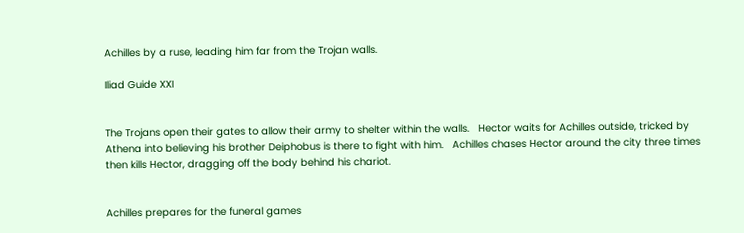Achilles by a ruse, leading him far from the Trojan walls.

Iliad Guide XXI


The Trojans open their gates to allow their army to shelter within the walls.   Hector waits for Achilles outside, tricked by Athena into believing his brother Deiphobus is there to fight with him.   Achilles chases Hector around the city three times then kills Hector, dragging off the body behind his chariot.


Achilles prepares for the funeral games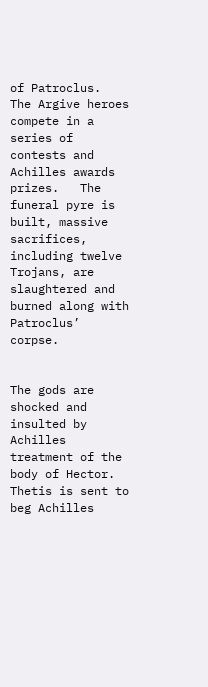of Patroclus.   The Argive heroes compete in a series of contests and Achilles awards prizes.   The funeral pyre is built, massive sacrifices, including twelve Trojans, are slaughtered and burned along with Patroclus’ corpse.


The gods are shocked and insulted by Achilles treatment of the body of Hector.   Thetis is sent to beg Achilles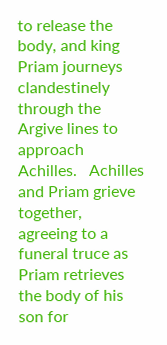to release the body, and king Priam journeys clandestinely through the Argive lines to approach Achilles.   Achilles and Priam grieve together,  agreeing to a funeral truce as Priam retrieves the body of his son for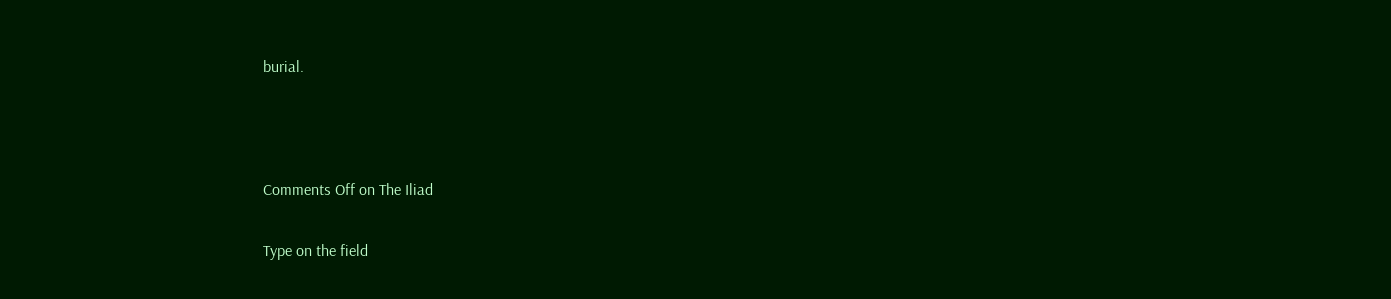burial.



Comments Off on The Iliad

Type on the field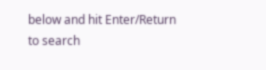below and hit Enter/Return to search